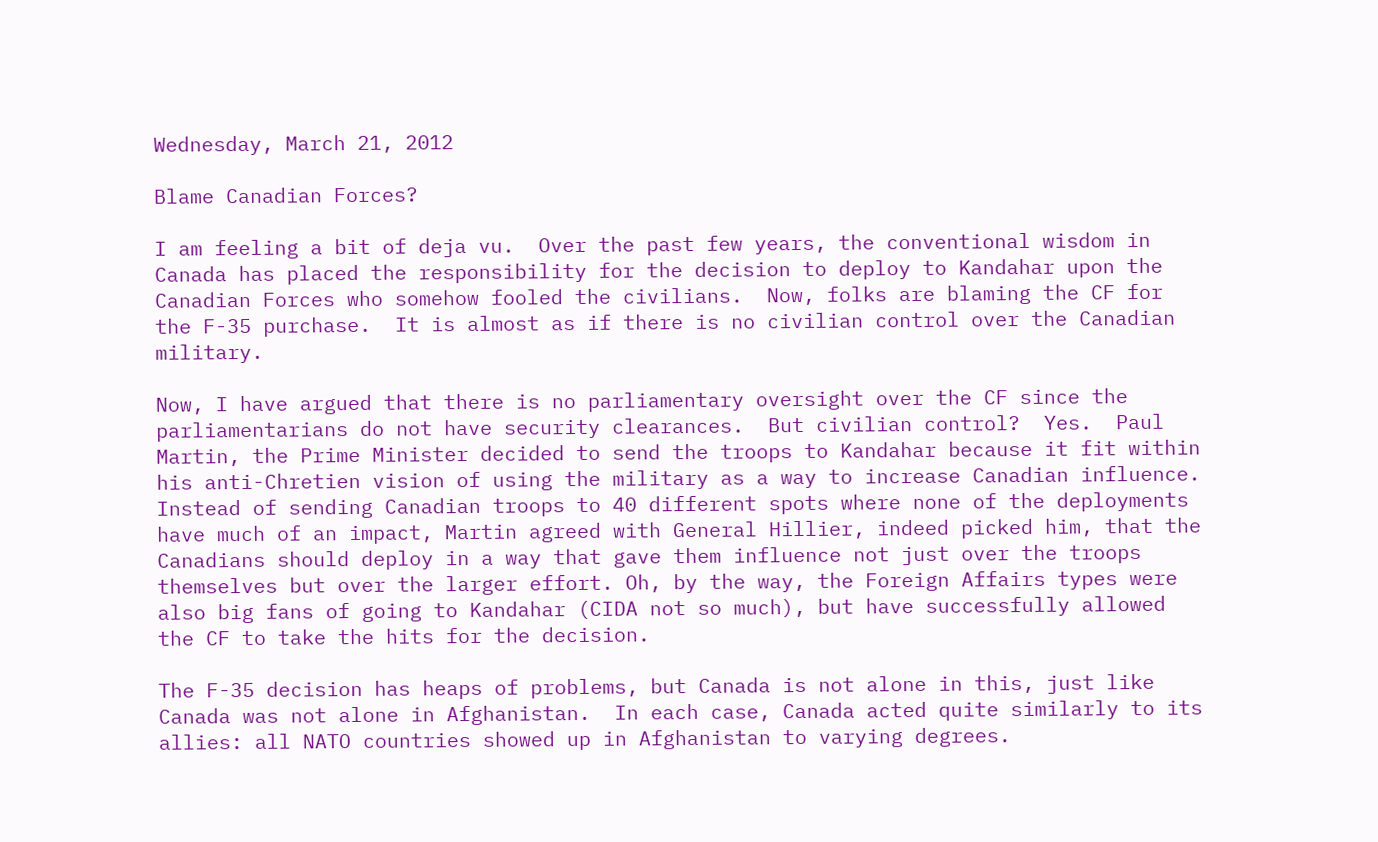Wednesday, March 21, 2012

Blame Canadian Forces?

I am feeling a bit of deja vu.  Over the past few years, the conventional wisdom in Canada has placed the responsibility for the decision to deploy to Kandahar upon the Canadian Forces who somehow fooled the civilians.  Now, folks are blaming the CF for the F-35 purchase.  It is almost as if there is no civilian control over the Canadian military.

Now, I have argued that there is no parliamentary oversight over the CF since the parliamentarians do not have security clearances.  But civilian control?  Yes.  Paul Martin, the Prime Minister decided to send the troops to Kandahar because it fit within his anti-Chretien vision of using the military as a way to increase Canadian influence.  Instead of sending Canadian troops to 40 different spots where none of the deployments have much of an impact, Martin agreed with General Hillier, indeed picked him, that the Canadians should deploy in a way that gave them influence not just over the troops themselves but over the larger effort. Oh, by the way, the Foreign Affairs types were also big fans of going to Kandahar (CIDA not so much), but have successfully allowed the CF to take the hits for the decision.

The F-35 decision has heaps of problems, but Canada is not alone in this, just like Canada was not alone in Afghanistan.  In each case, Canada acted quite similarly to its allies: all NATO countries showed up in Afghanistan to varying degrees.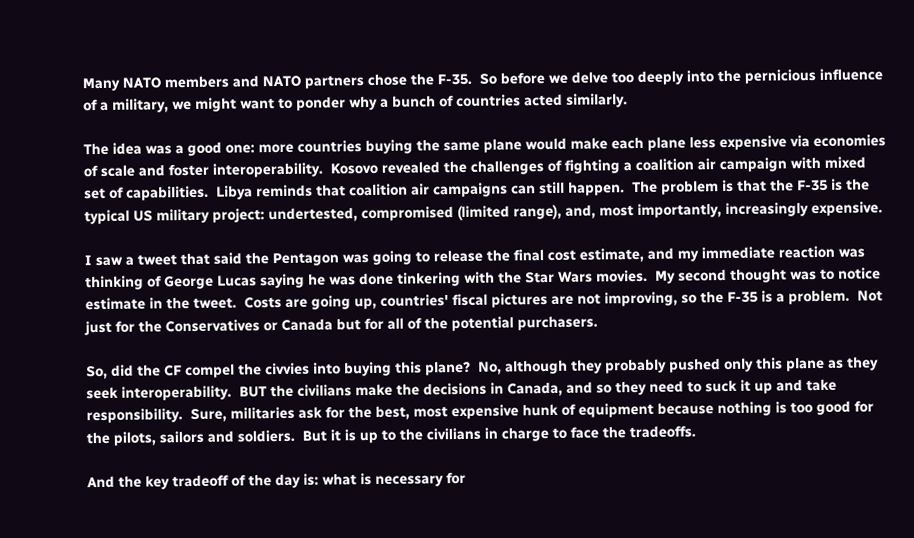Many NATO members and NATO partners chose the F-35.  So before we delve too deeply into the pernicious influence of a military, we might want to ponder why a bunch of countries acted similarly.

The idea was a good one: more countries buying the same plane would make each plane less expensive via economies of scale and foster interoperability.  Kosovo revealed the challenges of fighting a coalition air campaign with mixed set of capabilities.  Libya reminds that coalition air campaigns can still happen.  The problem is that the F-35 is the typical US military project: undertested, compromised (limited range), and, most importantly, increasingly expensive.

I saw a tweet that said the Pentagon was going to release the final cost estimate, and my immediate reaction was thinking of George Lucas saying he was done tinkering with the Star Wars movies.  My second thought was to notice estimate in the tweet.  Costs are going up, countries' fiscal pictures are not improving, so the F-35 is a problem.  Not just for the Conservatives or Canada but for all of the potential purchasers.

So, did the CF compel the civvies into buying this plane?  No, although they probably pushed only this plane as they seek interoperability.  BUT the civilians make the decisions in Canada, and so they need to suck it up and take responsibility.  Sure, militaries ask for the best, most expensive hunk of equipment because nothing is too good for the pilots, sailors and soldiers.  But it is up to the civilians in charge to face the tradeoffs.

And the key tradeoff of the day is: what is necessary for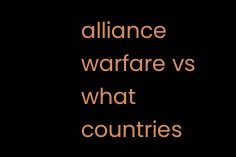alliance warfare vs what countries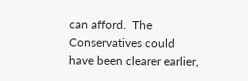can afford.  The Conservatives could have been clearer earlier,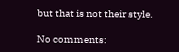but that is not their style.

No comments: